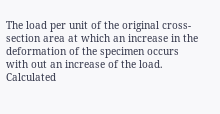The load per unit of the original cross-section area at which an increase in the deformation of the specimen occurs with out an increase of the load. Calculated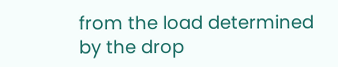from the load determined by the drop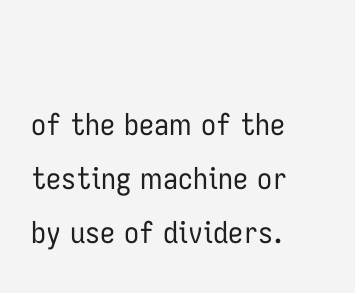of the beam of the testing machine or by use of dividers.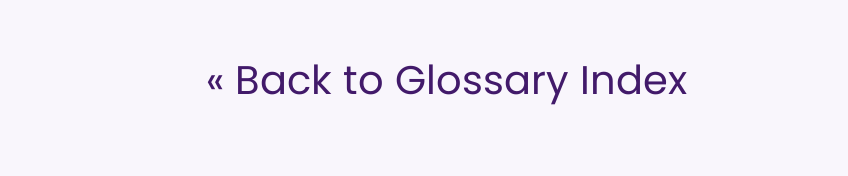« Back to Glossary Index